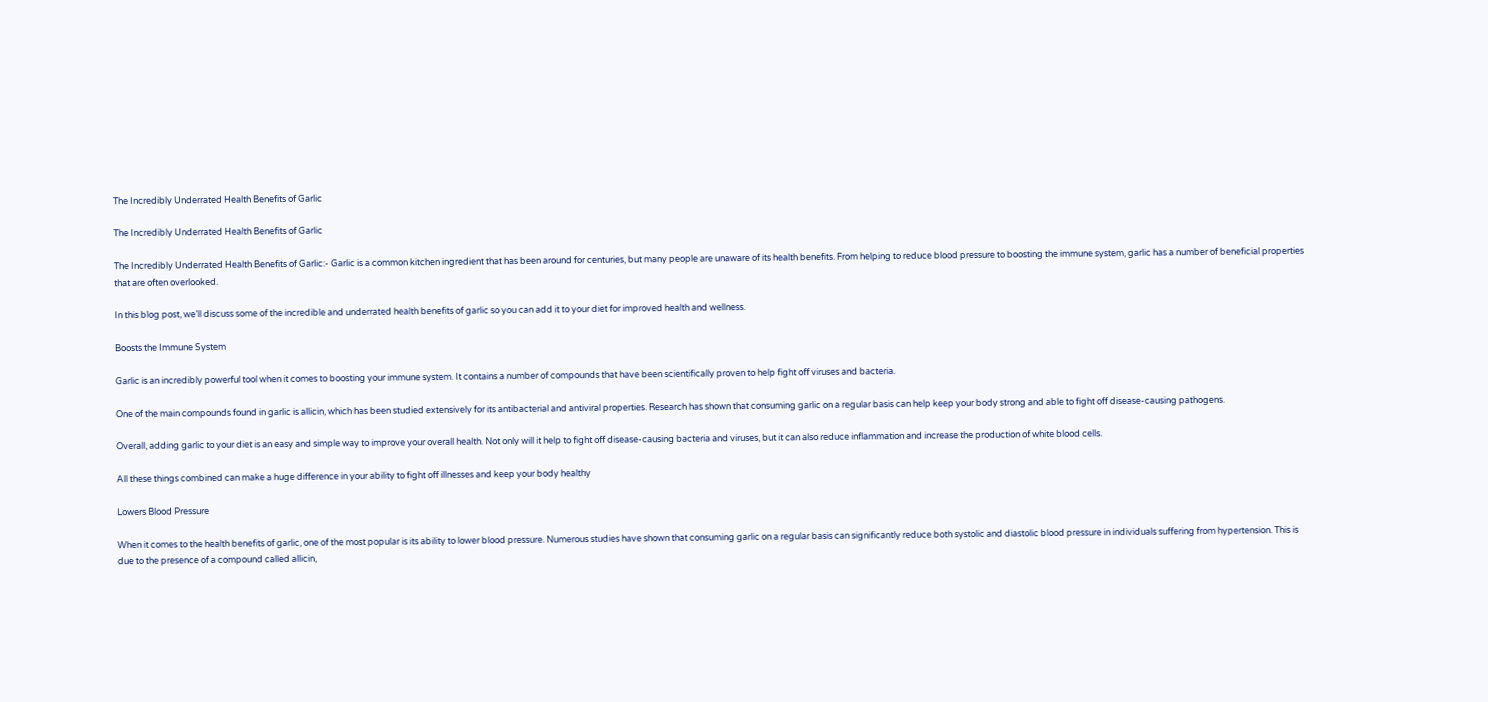The Incredibly Underrated Health Benefits of Garlic

The Incredibly Underrated Health Benefits of Garlic

The Incredibly Underrated Health Benefits of Garlic:- Garlic is a common kitchen ingredient that has been around for centuries, but many people are unaware of its health benefits. From helping to reduce blood pressure to boosting the immune system, garlic has a number of beneficial properties that are often overlooked.

In this blog post, we’ll discuss some of the incredible and underrated health benefits of garlic so you can add it to your diet for improved health and wellness.

Boosts the Immune System

Garlic is an incredibly powerful tool when it comes to boosting your immune system. It contains a number of compounds that have been scientifically proven to help fight off viruses and bacteria.

One of the main compounds found in garlic is allicin, which has been studied extensively for its antibacterial and antiviral properties. Research has shown that consuming garlic on a regular basis can help keep your body strong and able to fight off disease-causing pathogens.

Overall, adding garlic to your diet is an easy and simple way to improve your overall health. Not only will it help to fight off disease-causing bacteria and viruses, but it can also reduce inflammation and increase the production of white blood cells.

All these things combined can make a huge difference in your ability to fight off illnesses and keep your body healthy

Lowers Blood Pressure

When it comes to the health benefits of garlic, one of the most popular is its ability to lower blood pressure. Numerous studies have shown that consuming garlic on a regular basis can significantly reduce both systolic and diastolic blood pressure in individuals suffering from hypertension. This is due to the presence of a compound called allicin,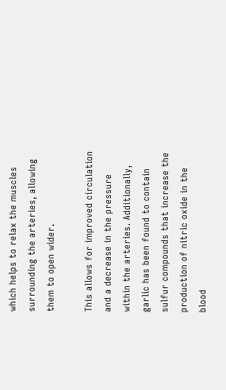which helps to relax the muscles surrounding the arteries, allowing them to open wider.

This allows for improved circulation and a decrease in the pressure within the arteries. Additionally, garlic has been found to contain sulfur compounds that increase the production of nitric oxide in the blood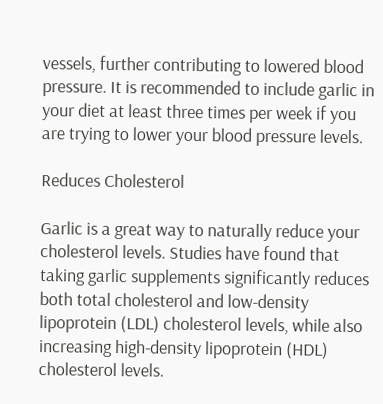vessels, further contributing to lowered blood pressure. It is recommended to include garlic in your diet at least three times per week if you are trying to lower your blood pressure levels.

Reduces Cholesterol

Garlic is a great way to naturally reduce your cholesterol levels. Studies have found that taking garlic supplements significantly reduces both total cholesterol and low-density lipoprotein (LDL) cholesterol levels, while also increasing high-density lipoprotein (HDL) cholesterol levels.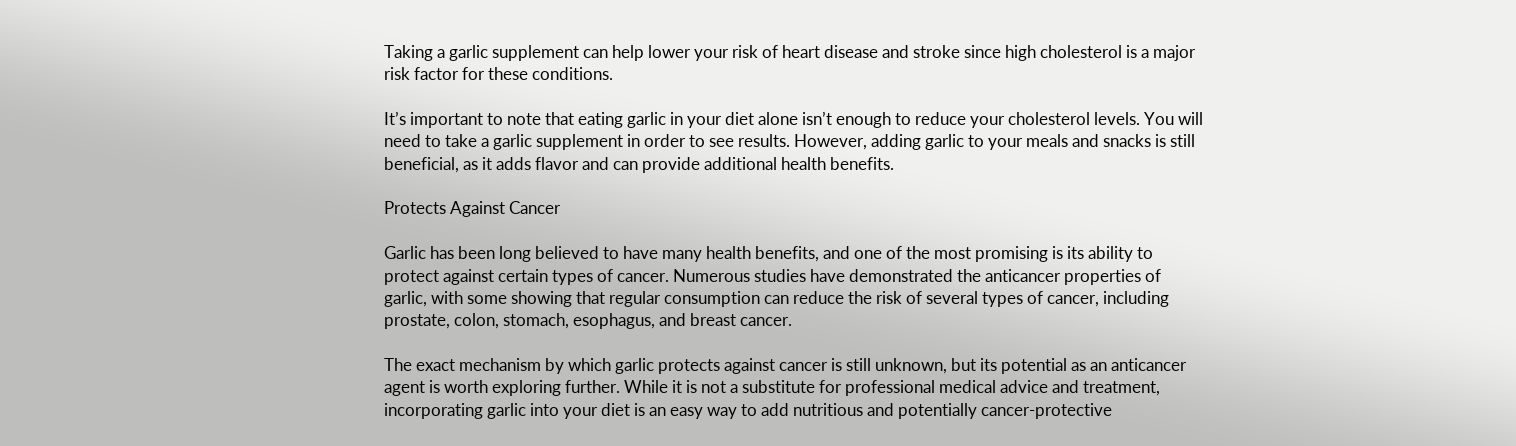Taking a garlic supplement can help lower your risk of heart disease and stroke since high cholesterol is a major risk factor for these conditions.

It’s important to note that eating garlic in your diet alone isn’t enough to reduce your cholesterol levels. You will need to take a garlic supplement in order to see results. However, adding garlic to your meals and snacks is still beneficial, as it adds flavor and can provide additional health benefits.

Protects Against Cancer

Garlic has been long believed to have many health benefits, and one of the most promising is its ability to protect against certain types of cancer. Numerous studies have demonstrated the anticancer properties of garlic, with some showing that regular consumption can reduce the risk of several types of cancer, including prostate, colon, stomach, esophagus, and breast cancer.

The exact mechanism by which garlic protects against cancer is still unknown, but its potential as an anticancer agent is worth exploring further. While it is not a substitute for professional medical advice and treatment, incorporating garlic into your diet is an easy way to add nutritious and potentially cancer-protective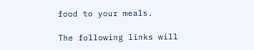food to your meals.

The following links will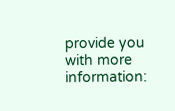provide you with more information: